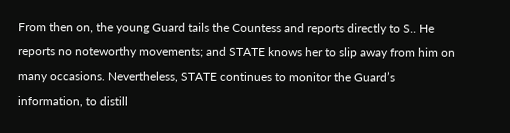From then on, the young Guard tails the Countess and reports directly to S.. He reports no noteworthy movements; and STATE knows her to slip away from him on many occasions. Nevertheless, STATE continues to monitor the Guard’s information, to distill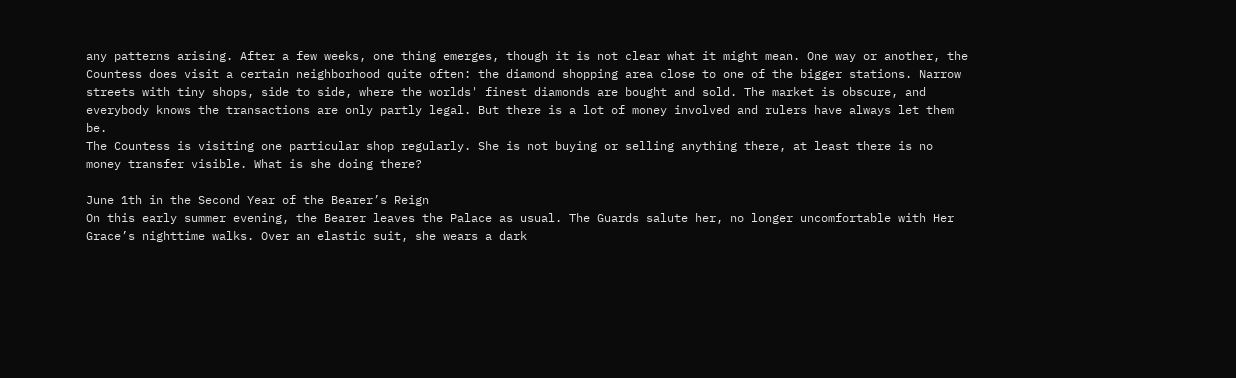any patterns arising. After a few weeks, one thing emerges, though it is not clear what it might mean. One way or another, the Countess does visit a certain neighborhood quite often: the diamond shopping area close to one of the bigger stations. Narrow streets with tiny shops, side to side, where the worlds' finest diamonds are bought and sold. The market is obscure, and everybody knows the transactions are only partly legal. But there is a lot of money involved and rulers have always let them be.
The Countess is visiting one particular shop regularly. She is not buying or selling anything there, at least there is no money transfer visible. What is she doing there?

June 1th in the Second Year of the Bearer’s Reign
On this early summer evening, the Bearer leaves the Palace as usual. The Guards salute her, no longer uncomfortable with Her Grace’s nighttime walks. Over an elastic suit, she wears a dark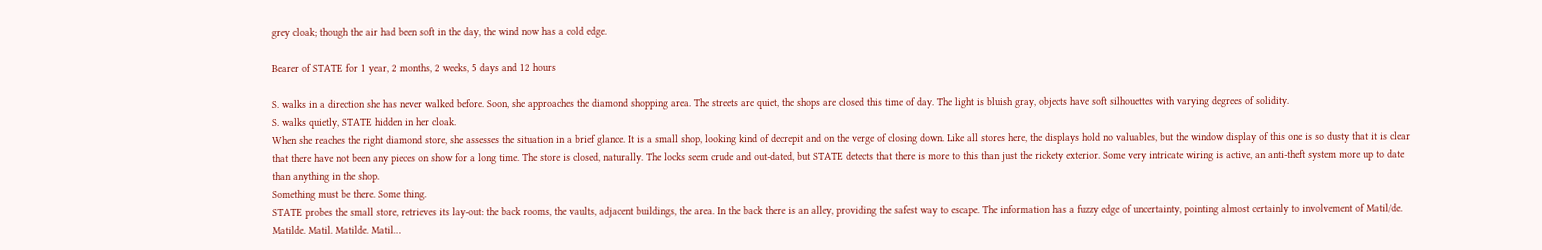grey cloak; though the air had been soft in the day, the wind now has a cold edge.

Bearer of STATE for 1 year, 2 months, 2 weeks, 5 days and 12 hours

S. walks in a direction she has never walked before. Soon, she approaches the diamond shopping area. The streets are quiet, the shops are closed this time of day. The light is bluish gray, objects have soft silhouettes with varying degrees of solidity.
S. walks quietly, STATE hidden in her cloak.
When she reaches the right diamond store, she assesses the situation in a brief glance. It is a small shop, looking kind of decrepit and on the verge of closing down. Like all stores here, the displays hold no valuables, but the window display of this one is so dusty that it is clear that there have not been any pieces on show for a long time. The store is closed, naturally. The locks seem crude and out-dated, but STATE detects that there is more to this than just the rickety exterior. Some very intricate wiring is active, an anti-theft system more up to date than anything in the shop.
Something must be there. Some thing.
STATE probes the small store, retrieves its lay-out: the back rooms, the vaults, adjacent buildings, the area. In the back there is an alley, providing the safest way to escape. The information has a fuzzy edge of uncertainty, pointing almost certainly to involvement of Matil/de.
Matilde. Matil. Matilde. Matil…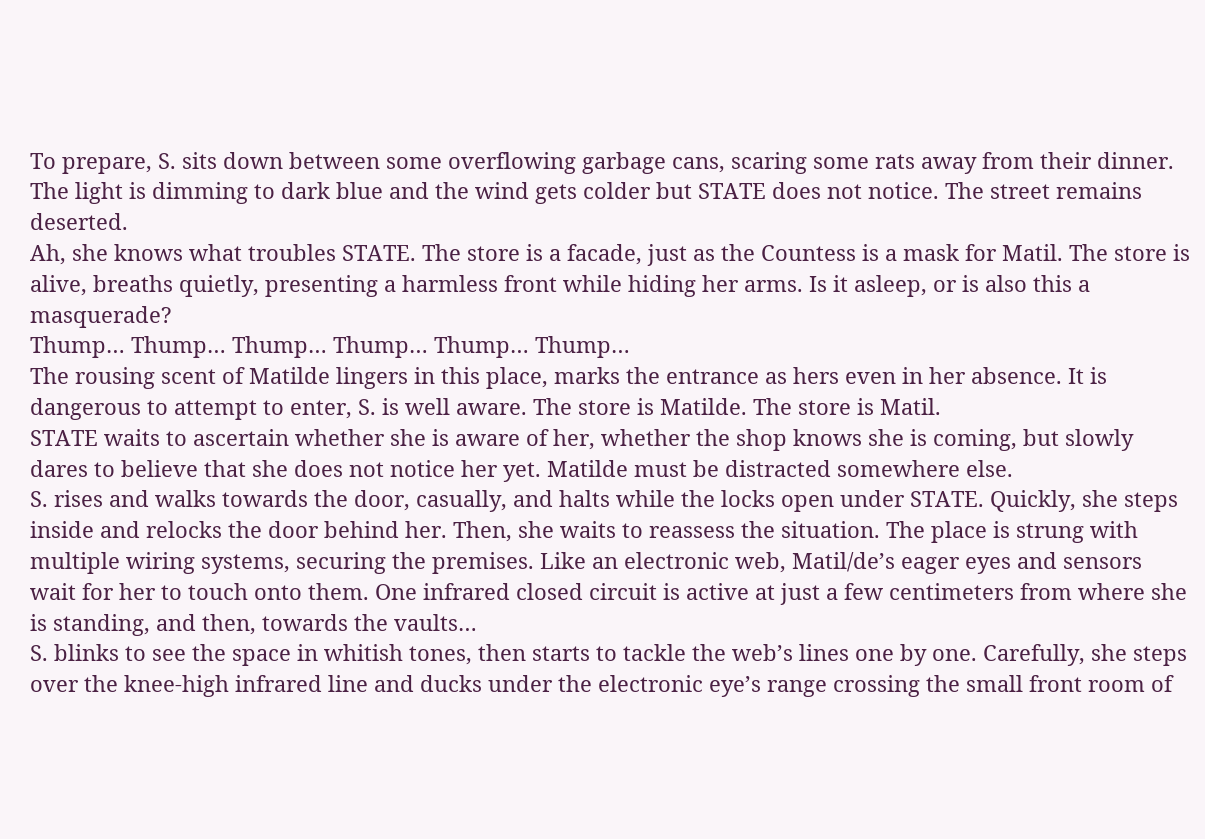To prepare, S. sits down between some overflowing garbage cans, scaring some rats away from their dinner. The light is dimming to dark blue and the wind gets colder but STATE does not notice. The street remains deserted.
Ah, she knows what troubles STATE. The store is a facade, just as the Countess is a mask for Matil. The store is alive, breaths quietly, presenting a harmless front while hiding her arms. Is it asleep, or is also this a masquerade?
Thump… Thump… Thump… Thump… Thump… Thump…
The rousing scent of Matilde lingers in this place, marks the entrance as hers even in her absence. It is dangerous to attempt to enter, S. is well aware. The store is Matilde. The store is Matil.
STATE waits to ascertain whether she is aware of her, whether the shop knows she is coming, but slowly dares to believe that she does not notice her yet. Matilde must be distracted somewhere else.
S. rises and walks towards the door, casually, and halts while the locks open under STATE. Quickly, she steps inside and relocks the door behind her. Then, she waits to reassess the situation. The place is strung with multiple wiring systems, securing the premises. Like an electronic web, Matil/de’s eager eyes and sensors wait for her to touch onto them. One infrared closed circuit is active at just a few centimeters from where she is standing, and then, towards the vaults…
S. blinks to see the space in whitish tones, then starts to tackle the web’s lines one by one. Carefully, she steps over the knee-high infrared line and ducks under the electronic eye’s range crossing the small front room of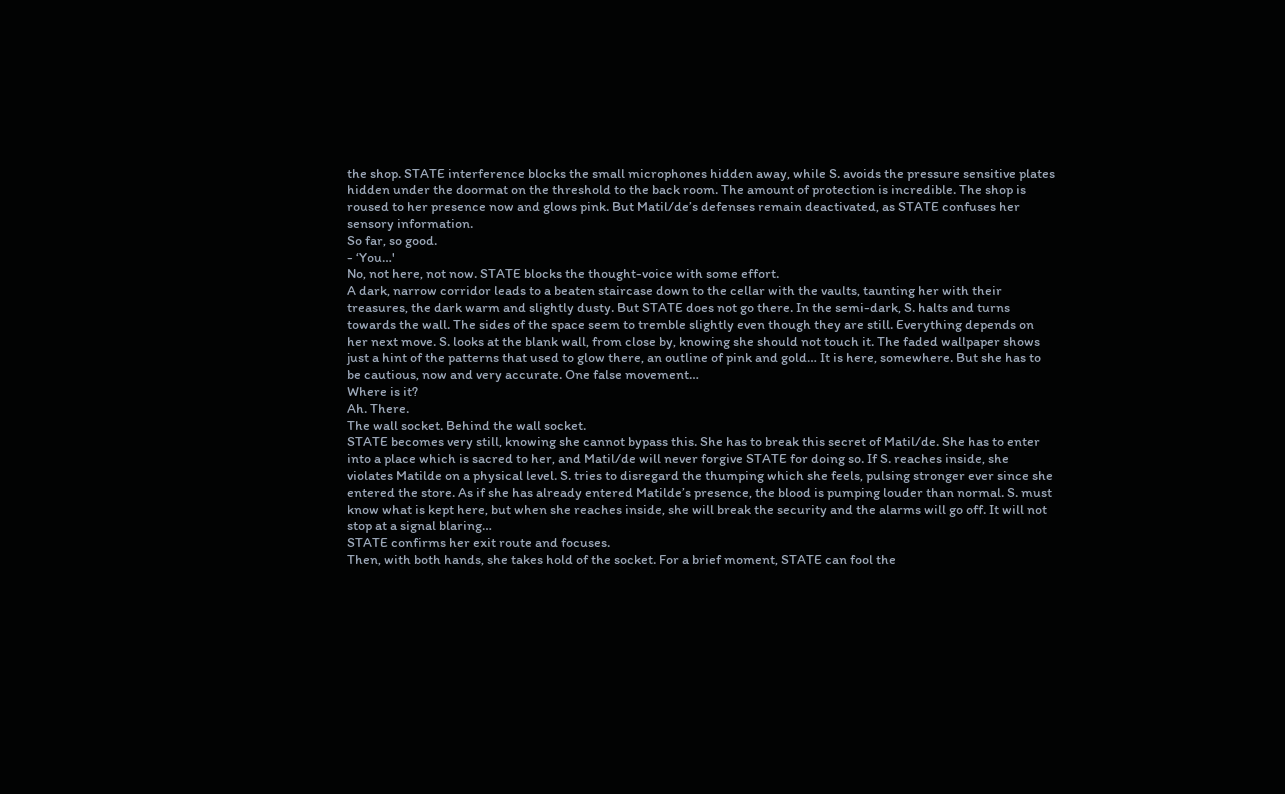the shop. STATE interference blocks the small microphones hidden away, while S. avoids the pressure sensitive plates hidden under the doormat on the threshold to the back room. The amount of protection is incredible. The shop is roused to her presence now and glows pink. But Matil/de’s defenses remain deactivated, as STATE confuses her sensory information.
So far, so good.
- ‘You…'
No, not here, not now. STATE blocks the thought-voice with some effort.
A dark, narrow corridor leads to a beaten staircase down to the cellar with the vaults, taunting her with their treasures, the dark warm and slightly dusty. But STATE does not go there. In the semi-dark, S. halts and turns towards the wall. The sides of the space seem to tremble slightly even though they are still. Everything depends on her next move. S. looks at the blank wall, from close by, knowing she should not touch it. The faded wallpaper shows just a hint of the patterns that used to glow there, an outline of pink and gold… It is here, somewhere. But she has to be cautious, now and very accurate. One false movement…
Where is it?
Ah. There.
The wall socket. Behind the wall socket.
STATE becomes very still, knowing she cannot bypass this. She has to break this secret of Matil/de. She has to enter into a place which is sacred to her, and Matil/de will never forgive STATE for doing so. If S. reaches inside, she violates Matilde on a physical level. S. tries to disregard the thumping which she feels, pulsing stronger ever since she entered the store. As if she has already entered Matilde’s presence, the blood is pumping louder than normal. S. must know what is kept here, but when she reaches inside, she will break the security and the alarms will go off. It will not stop at a signal blaring…
STATE confirms her exit route and focuses.
Then, with both hands, she takes hold of the socket. For a brief moment, STATE can fool the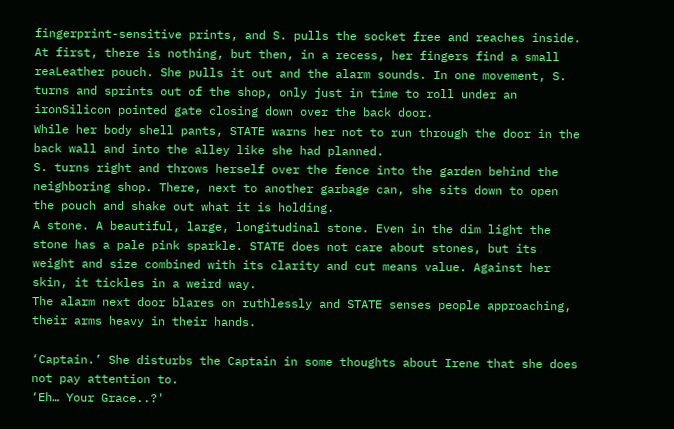fingerprint-sensitive prints, and S. pulls the socket free and reaches inside.
At first, there is nothing, but then, in a recess, her fingers find a small reaLeather pouch. She pulls it out and the alarm sounds. In one movement, S. turns and sprints out of the shop, only just in time to roll under an ironSilicon pointed gate closing down over the back door.
While her body shell pants, STATE warns her not to run through the door in the back wall and into the alley like she had planned.
S. turns right and throws herself over the fence into the garden behind the neighboring shop. There, next to another garbage can, she sits down to open the pouch and shake out what it is holding.
A stone. A beautiful, large, longitudinal stone. Even in the dim light the stone has a pale pink sparkle. STATE does not care about stones, but its weight and size combined with its clarity and cut means value. Against her skin, it tickles in a weird way.
The alarm next door blares on ruthlessly and STATE senses people approaching, their arms heavy in their hands.

‘Captain.’ She disturbs the Captain in some thoughts about Irene that she does not pay attention to.
‘Eh… Your Grace..?'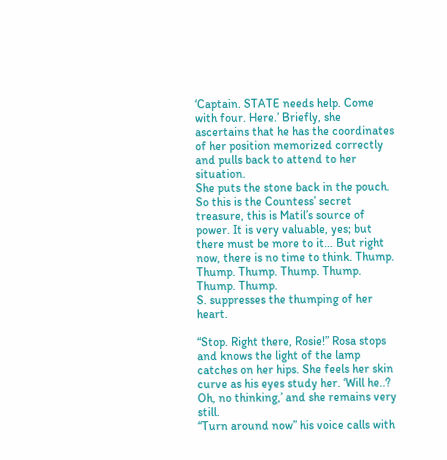‘Captain. STATE needs help. Come with four. Here.’ Briefly, she ascertains that he has the coordinates of her position memorized correctly and pulls back to attend to her situation.
She puts the stone back in the pouch. So this is the Countess’ secret treasure, this is Matil’s source of power. It is very valuable, yes; but there must be more to it… But right now, there is no time to think. Thump. Thump. Thump. Thump. Thump. Thump. Thump.
S. suppresses the thumping of her heart.

“Stop. Right there, Rosie!” Rosa stops and knows the light of the lamp catches on her hips. She feels her skin curve as his eyes study her. ‘Will he..? Oh, no thinking,’ and she remains very still.
“Turn around now” his voice calls with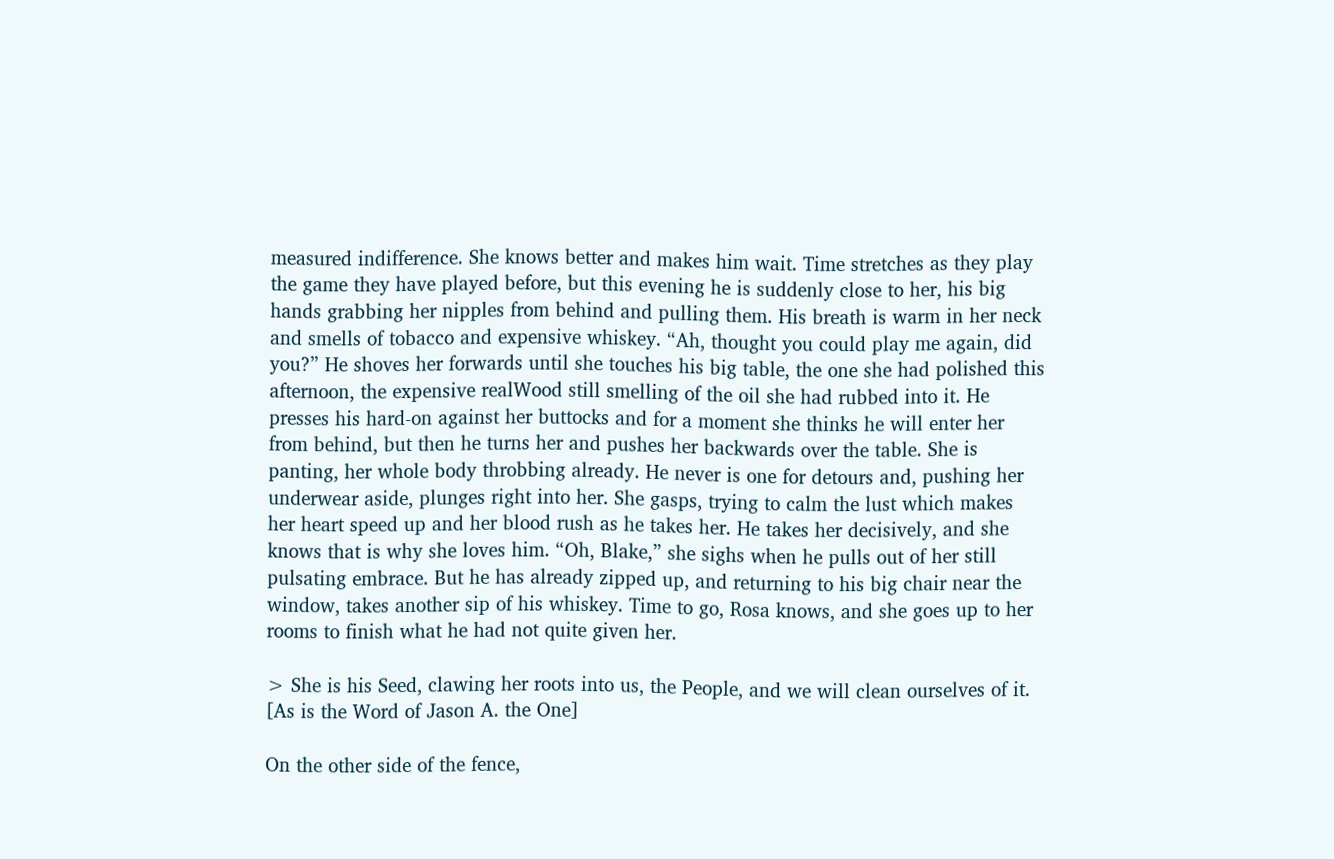measured indifference. She knows better and makes him wait. Time stretches as they play the game they have played before, but this evening he is suddenly close to her, his big hands grabbing her nipples from behind and pulling them. His breath is warm in her neck and smells of tobacco and expensive whiskey. “Ah, thought you could play me again, did you?” He shoves her forwards until she touches his big table, the one she had polished this afternoon, the expensive realWood still smelling of the oil she had rubbed into it. He presses his hard-on against her buttocks and for a moment she thinks he will enter her from behind, but then he turns her and pushes her backwards over the table. She is panting, her whole body throbbing already. He never is one for detours and, pushing her underwear aside, plunges right into her. She gasps, trying to calm the lust which makes her heart speed up and her blood rush as he takes her. He takes her decisively, and she knows that is why she loves him. “Oh, Blake,” she sighs when he pulls out of her still pulsating embrace. But he has already zipped up, and returning to his big chair near the window, takes another sip of his whiskey. Time to go, Rosa knows, and she goes up to her rooms to finish what he had not quite given her.

> She is his Seed, clawing her roots into us, the People, and we will clean ourselves of it.
[As is the Word of Jason A. the One]

On the other side of the fence,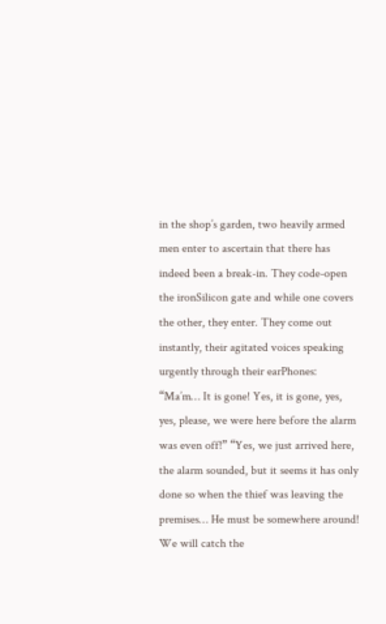in the shop’s garden, two heavily armed men enter to ascertain that there has indeed been a break-in. They code-open the ironSilicon gate and while one covers the other, they enter. They come out instantly, their agitated voices speaking urgently through their earPhones: “Ma’m… It is gone! Yes, it is gone, yes, yes, please, we were here before the alarm was even off!” “Yes, we just arrived here, the alarm sounded, but it seems it has only done so when the thief was leaving the premises… He must be somewhere around! We will catch the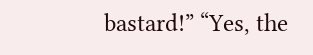bastard!” “Yes, the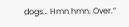dogs… Hmn hmn. Over.”